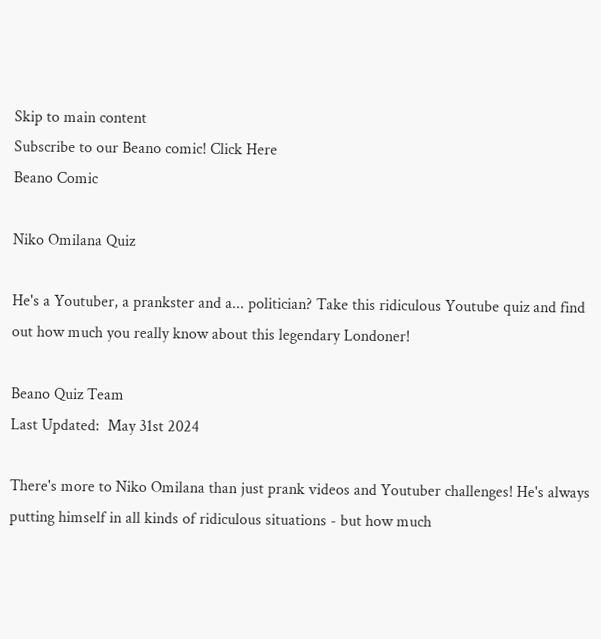Skip to main content
Subscribe to our Beano comic! Click Here
Beano Comic

Niko Omilana Quiz

He's a Youtuber, a prankster and a... politician? Take this ridiculous Youtube quiz and find out how much you really know about this legendary Londoner!

Beano Quiz Team
Last Updated:  May 31st 2024

There's more to Niko Omilana than just prank videos and Youtuber challenges! He's always putting himself in all kinds of ridiculous situations - but how much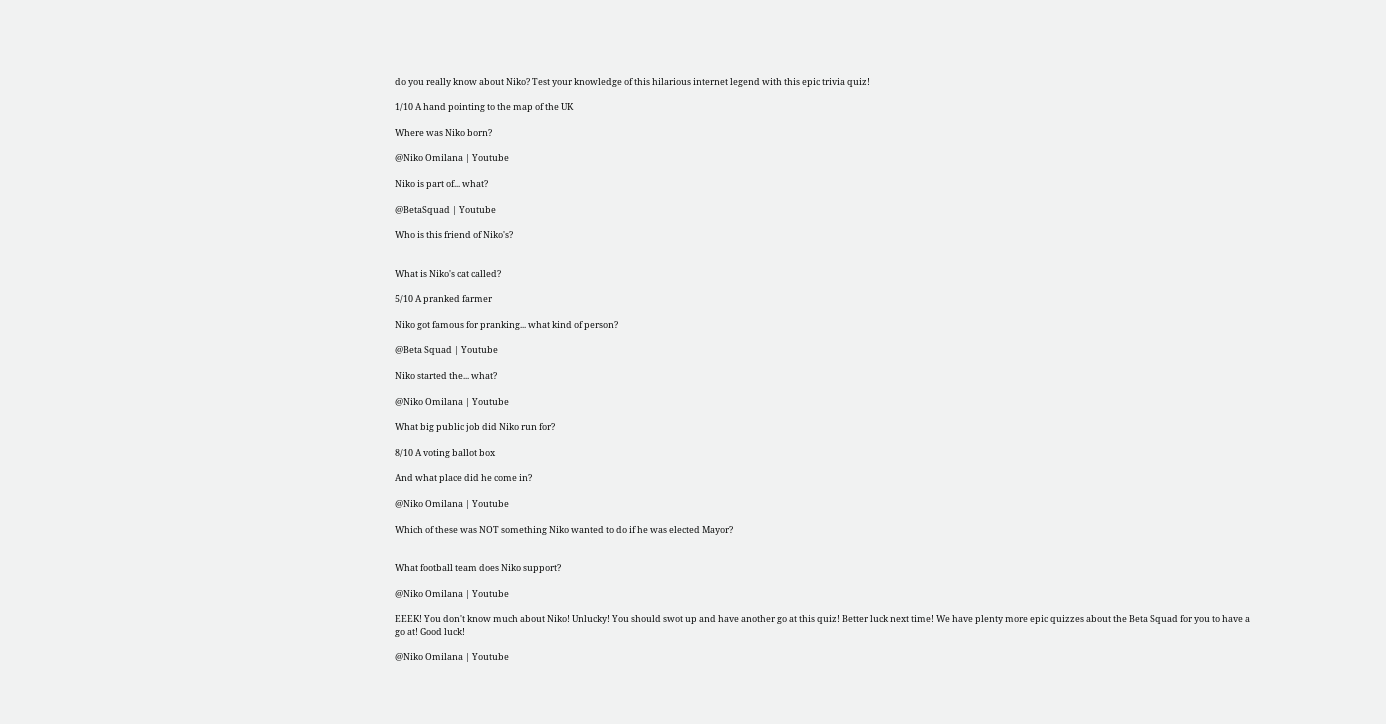do you really know about Niko? Test your knowledge of this hilarious internet legend with this epic trivia quiz!

1/10 A hand pointing to the map of the UK

Where was Niko born?

@Niko Omilana | Youtube

Niko is part of... what?

@BetaSquad | Youtube

Who is this friend of Niko's?


What is Niko's cat called?

5/10 A pranked farmer

Niko got famous for pranking... what kind of person?

@Beta Squad | Youtube

Niko started the... what?

@Niko Omilana | Youtube

What big public job did Niko run for?

8/10 A voting ballot box

And what place did he come in?

@Niko Omilana | Youtube

Which of these was NOT something Niko wanted to do if he was elected Mayor?


What football team does Niko support?

@Niko Omilana | Youtube

EEEK! You don't know much about Niko! Unlucky! You should swot up and have another go at this quiz! Better luck next time! We have plenty more epic quizzes about the Beta Squad for you to have a go at! Good luck!

@Niko Omilana | Youtube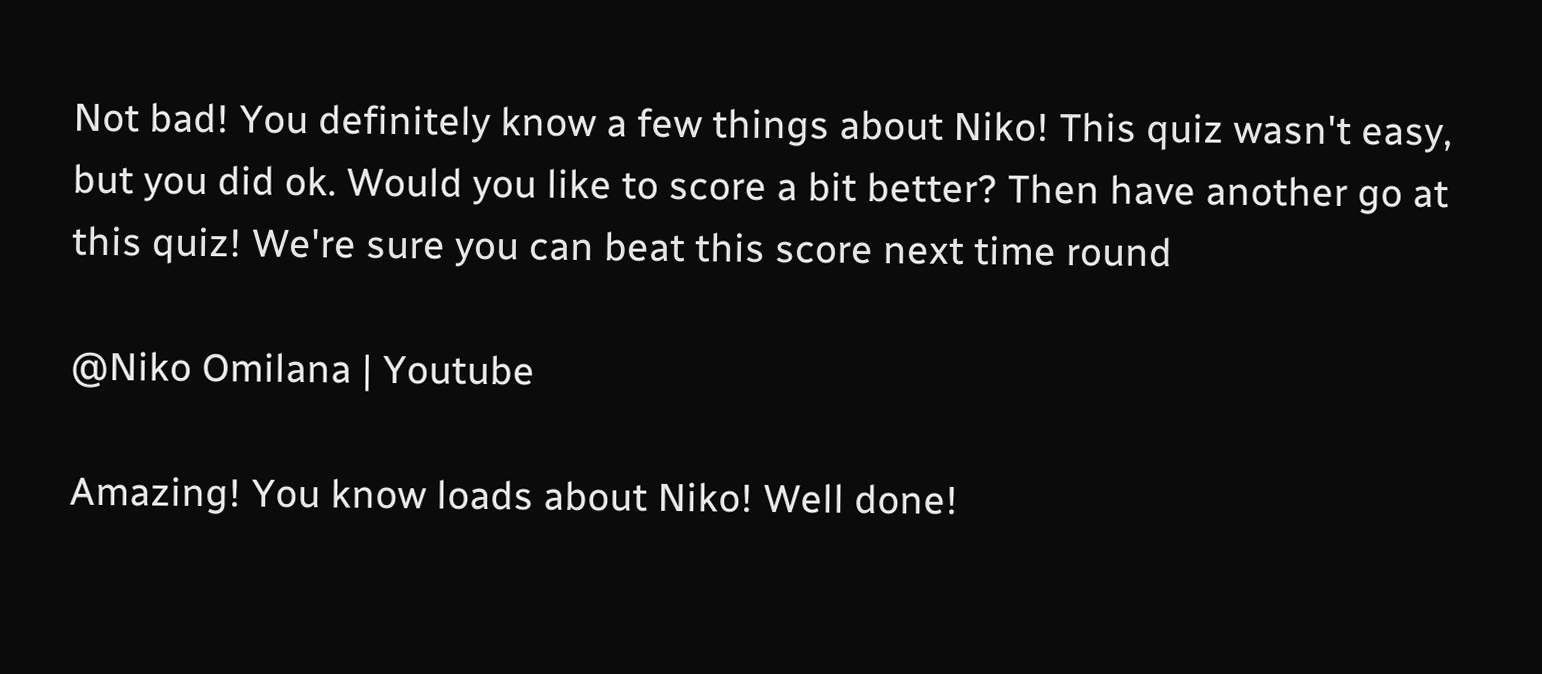Not bad! You definitely know a few things about Niko! This quiz wasn't easy, but you did ok. Would you like to score a bit better? Then have another go at this quiz! We're sure you can beat this score next time round

@Niko Omilana | Youtube

Amazing! You know loads about Niko! Well done!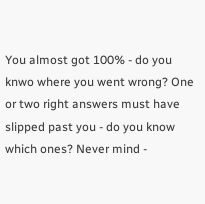You almost got 100% - do you knwo where you went wrong? One or two right answers must have slipped past you - do you know which ones? Never mind -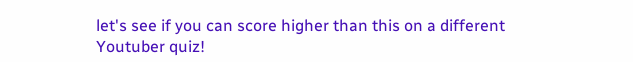let's see if you can score higher than this on a different Youtuber quiz!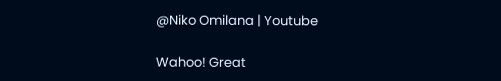@Niko Omilana | Youtube

Wahoo! Great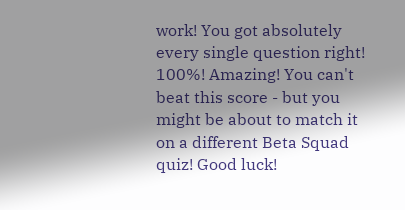work! You got absolutely every single question right! 100%! Amazing! You can't beat this score - but you might be about to match it on a different Beta Squad quiz! Good luck!